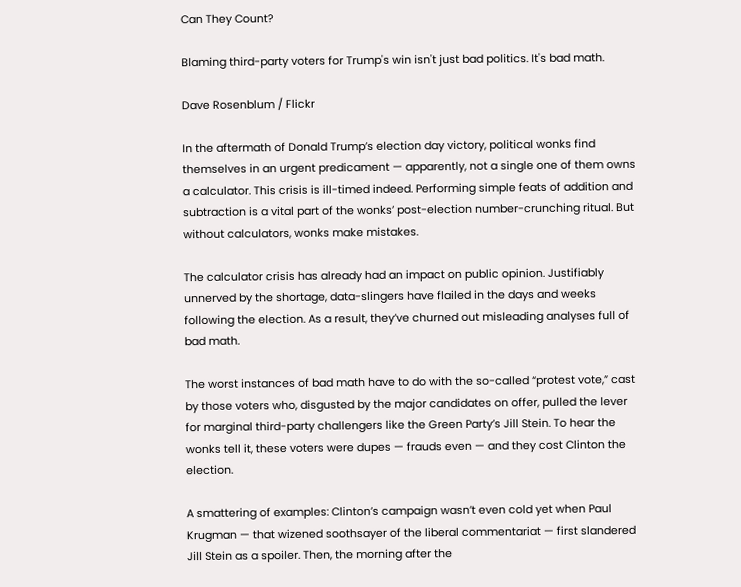Can They Count?

Blaming third-party voters for Trump's win isn't just bad politics. It's bad math.

Dave Rosenblum / Flickr

In the aftermath of Donald Trump’s election day victory, political wonks find themselves in an urgent predicament — apparently, not a single one of them owns a calculator. This crisis is ill-timed indeed. Performing simple feats of addition and subtraction is a vital part of the wonks’ post-election number-crunching ritual. But without calculators, wonks make mistakes.

The calculator crisis has already had an impact on public opinion. Justifiably unnerved by the shortage, data-slingers have flailed in the days and weeks following the election. As a result, they’ve churned out misleading analyses full of bad math.

The worst instances of bad math have to do with the so-called “protest vote,” cast by those voters who, disgusted by the major candidates on offer, pulled the lever for marginal third-party challengers like the Green Party’s Jill Stein. To hear the wonks tell it, these voters were dupes — frauds even — and they cost Clinton the election.

A smattering of examples: Clinton’s campaign wasn’t even cold yet when Paul Krugman — that wizened soothsayer of the liberal commentariat — first slandered Jill Stein as a spoiler. Then, the morning after the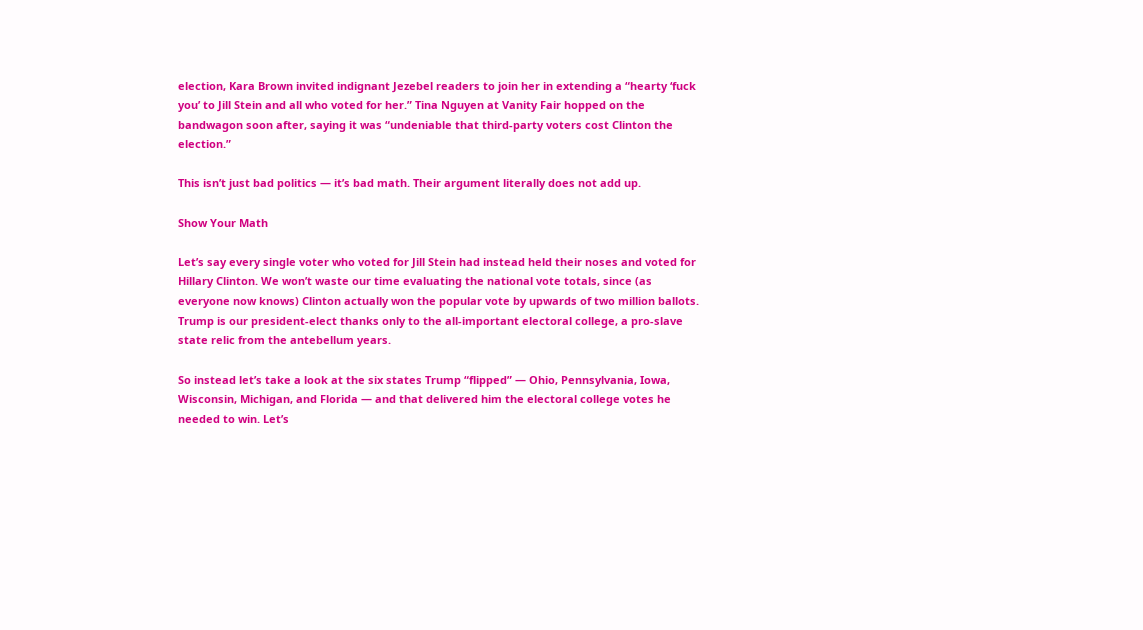election, Kara Brown invited indignant Jezebel readers to join her in extending a “hearty ‘fuck you’ to Jill Stein and all who voted for her.” Tina Nguyen at Vanity Fair hopped on the bandwagon soon after, saying it was “undeniable that third-party voters cost Clinton the election.”

This isn’t just bad politics — it’s bad math. Their argument literally does not add up.

Show Your Math

Let’s say every single voter who voted for Jill Stein had instead held their noses and voted for Hillary Clinton. We won’t waste our time evaluating the national vote totals, since (as everyone now knows) Clinton actually won the popular vote by upwards of two million ballots. Trump is our president-elect thanks only to the all-important electoral college, a pro-slave state relic from the antebellum years.

So instead let’s take a look at the six states Trump “flipped” — Ohio, Pennsylvania, Iowa, Wisconsin, Michigan, and Florida — and that delivered him the electoral college votes he needed to win. Let’s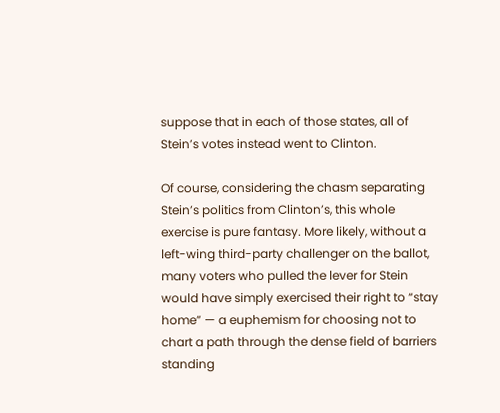suppose that in each of those states, all of Stein’s votes instead went to Clinton.

Of course, considering the chasm separating Stein’s politics from Clinton’s, this whole exercise is pure fantasy. More likely, without a left-wing third-party challenger on the ballot, many voters who pulled the lever for Stein would have simply exercised their right to “stay home” — a euphemism for choosing not to chart a path through the dense field of barriers standing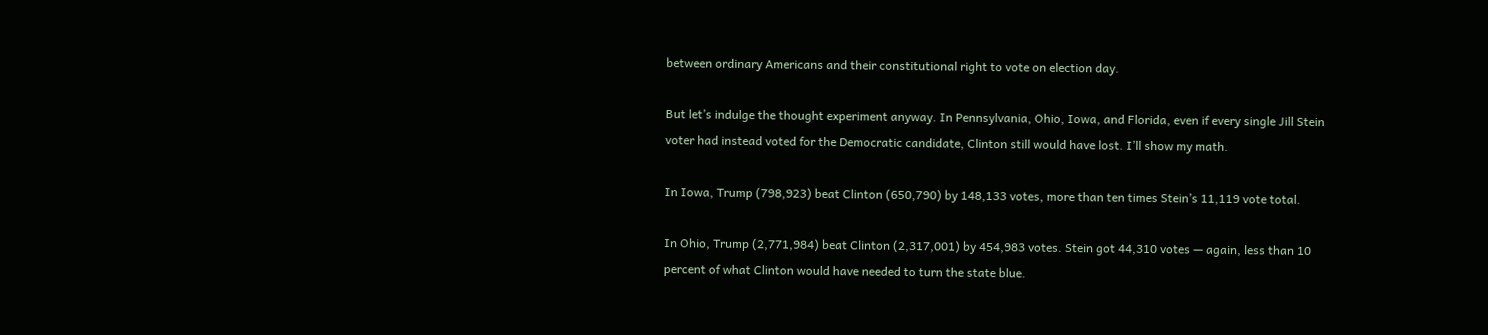between ordinary Americans and their constitutional right to vote on election day.

But let’s indulge the thought experiment anyway. In Pennsylvania, Ohio, Iowa, and Florida, even if every single Jill Stein voter had instead voted for the Democratic candidate, Clinton still would have lost. I’ll show my math.

In Iowa, Trump (798,923) beat Clinton (650,790) by 148,133 votes, more than ten times Stein’s 11,119 vote total.

In Ohio, Trump (2,771,984) beat Clinton (2,317,001) by 454,983 votes. Stein got 44,310 votes — again, less than 10 percent of what Clinton would have needed to turn the state blue.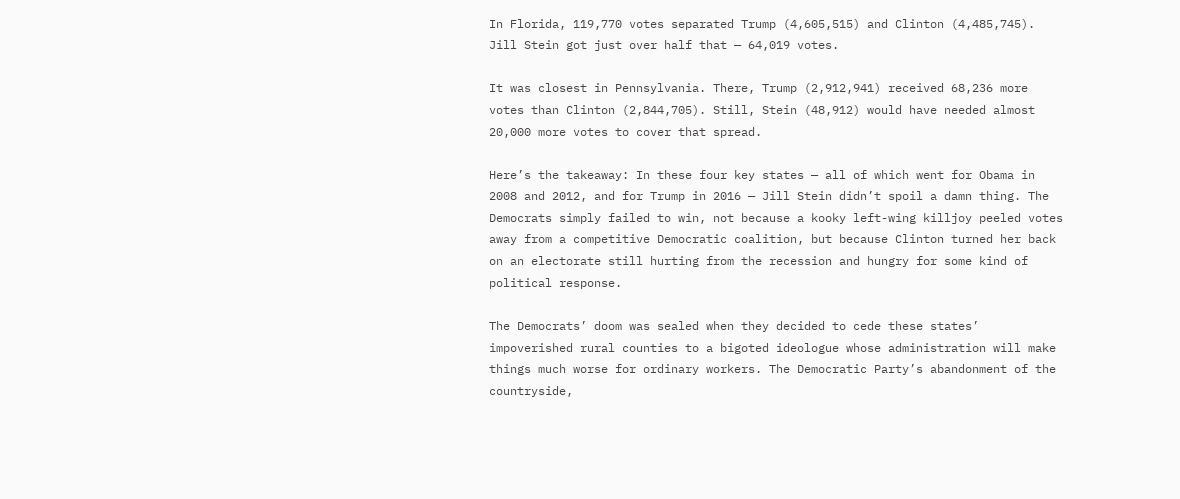In Florida, 119,770 votes separated Trump (4,605,515) and Clinton (4,485,745). Jill Stein got just over half that — 64,019 votes.

It was closest in Pennsylvania. There, Trump (2,912,941) received 68,236 more votes than Clinton (2,844,705). Still, Stein (48,912) would have needed almost 20,000 more votes to cover that spread.

Here’s the takeaway: In these four key states — all of which went for Obama in 2008 and 2012, and for Trump in 2016 — Jill Stein didn’t spoil a damn thing. The Democrats simply failed to win, not because a kooky left-wing killjoy peeled votes away from a competitive Democratic coalition, but because Clinton turned her back on an electorate still hurting from the recession and hungry for some kind of political response.

The Democrats’ doom was sealed when they decided to cede these states’ impoverished rural counties to a bigoted ideologue whose administration will make things much worse for ordinary workers. The Democratic Party’s abandonment of the countryside,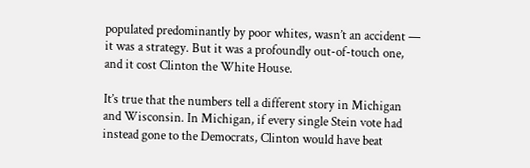populated predominantly by poor whites, wasn’t an accident — it was a strategy. But it was a profoundly out-of-touch one, and it cost Clinton the White House.

It’s true that the numbers tell a different story in Michigan and Wisconsin. In Michigan, if every single Stein vote had instead gone to the Democrats, Clinton would have beat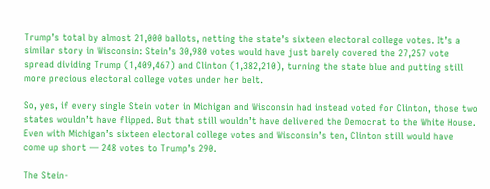Trump’s total by almost 21,000 ballots, netting the state’s sixteen electoral college votes. It’s a similar story in Wisconsin: Stein’s 30,980 votes would have just barely covered the 27,257 vote spread dividing Trump (1,409,467) and Clinton (1,382,210), turning the state blue and putting still more precious electoral college votes under her belt.

So, yes, if every single Stein voter in Michigan and Wisconsin had instead voted for Clinton, those two states wouldn’t have flipped. But that still wouldn’t have delivered the Democrat to the White House. Even with Michigan’s sixteen electoral college votes and Wisconsin’s ten, Clinton still would have come up short — 248 votes to Trump’s 290.

The Stein-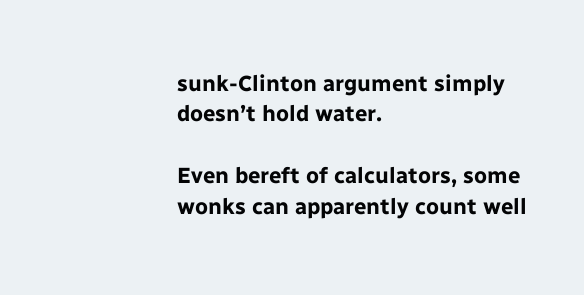sunk-Clinton argument simply doesn’t hold water.

Even bereft of calculators, some wonks can apparently count well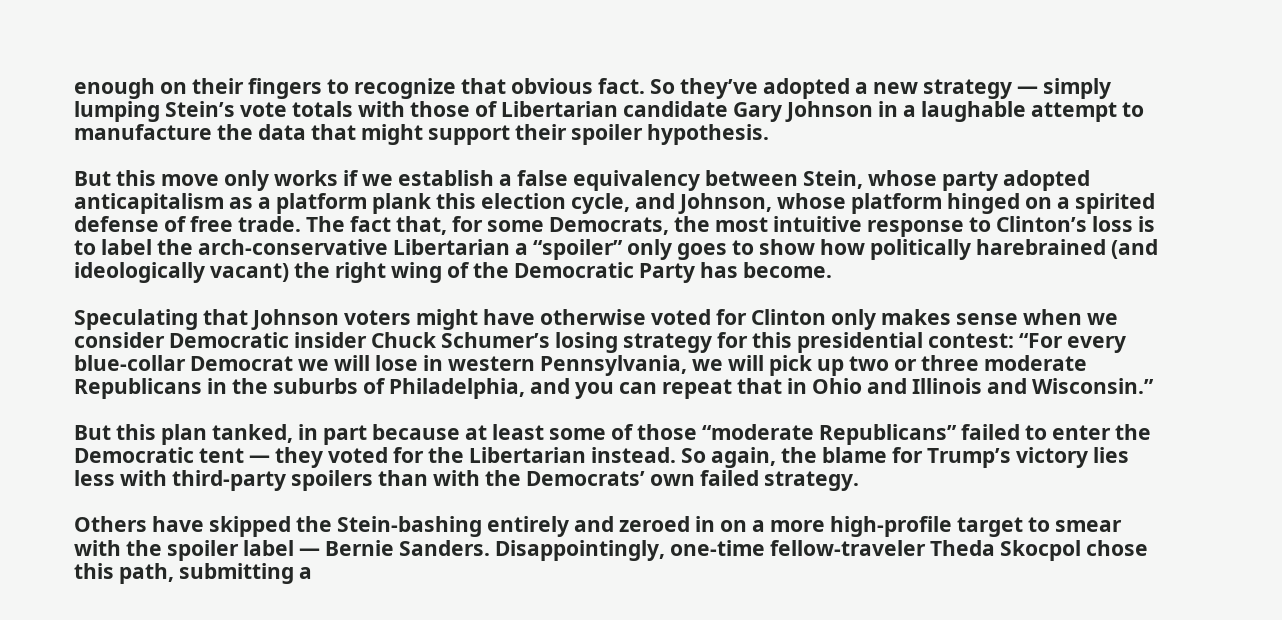enough on their fingers to recognize that obvious fact. So they’ve adopted a new strategy — simply lumping Stein’s vote totals with those of Libertarian candidate Gary Johnson in a laughable attempt to manufacture the data that might support their spoiler hypothesis.

But this move only works if we establish a false equivalency between Stein, whose party adopted anticapitalism as a platform plank this election cycle, and Johnson, whose platform hinged on a spirited defense of free trade. The fact that, for some Democrats, the most intuitive response to Clinton’s loss is to label the arch-conservative Libertarian a “spoiler” only goes to show how politically harebrained (and ideologically vacant) the right wing of the Democratic Party has become.

Speculating that Johnson voters might have otherwise voted for Clinton only makes sense when we consider Democratic insider Chuck Schumer’s losing strategy for this presidential contest: “For every blue-collar Democrat we will lose in western Pennsylvania, we will pick up two or three moderate Republicans in the suburbs of Philadelphia, and you can repeat that in Ohio and Illinois and Wisconsin.”

But this plan tanked, in part because at least some of those “moderate Republicans” failed to enter the Democratic tent — they voted for the Libertarian instead. So again, the blame for Trump’s victory lies less with third-party spoilers than with the Democrats’ own failed strategy.

Others have skipped the Stein-bashing entirely and zeroed in on a more high-profile target to smear with the spoiler label — Bernie Sanders. Disappointingly, one-time fellow-traveler Theda Skocpol chose this path, submitting a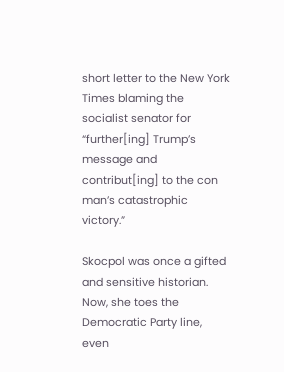short letter to the New York Times blaming the socialist senator for “further[ing] Trump’s message and contribut[ing] to the con man’s catastrophic victory.”

Skocpol was once a gifted and sensitive historian. Now, she toes the Democratic Party line, even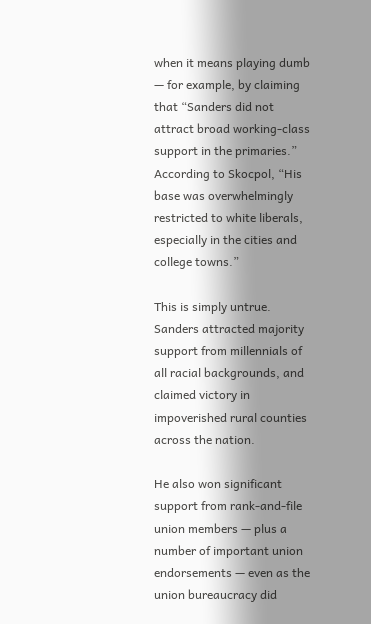when it means playing dumb — for example, by claiming that “Sanders did not attract broad working-class support in the primaries.” According to Skocpol, “His base was overwhelmingly restricted to white liberals, especially in the cities and college towns.”

This is simply untrue. Sanders attracted majority support from millennials of all racial backgrounds, and claimed victory in impoverished rural counties across the nation.

He also won significant support from rank-and-file union members — plus a number of important union endorsements — even as the union bureaucracy did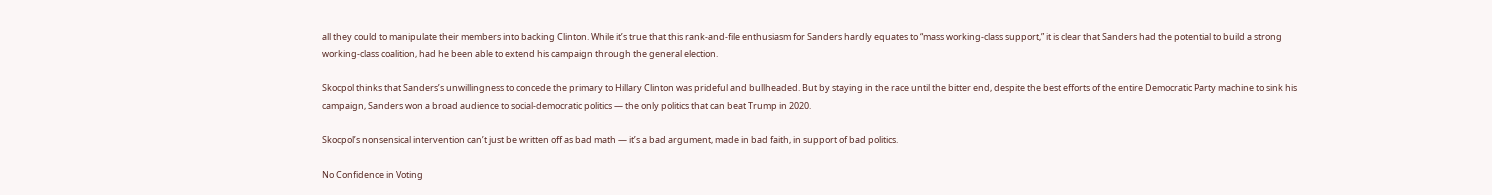all they could to manipulate their members into backing Clinton. While it’s true that this rank-and-file enthusiasm for Sanders hardly equates to “mass working-class support,” it is clear that Sanders had the potential to build a strong working-class coalition, had he been able to extend his campaign through the general election.

Skocpol thinks that Sanders’s unwillingness to concede the primary to Hillary Clinton was prideful and bullheaded. But by staying in the race until the bitter end, despite the best efforts of the entire Democratic Party machine to sink his campaign, Sanders won a broad audience to social-democratic politics — the only politics that can beat Trump in 2020.

Skocpol’s nonsensical intervention can’t just be written off as bad math — it’s a bad argument, made in bad faith, in support of bad politics.

No Confidence in Voting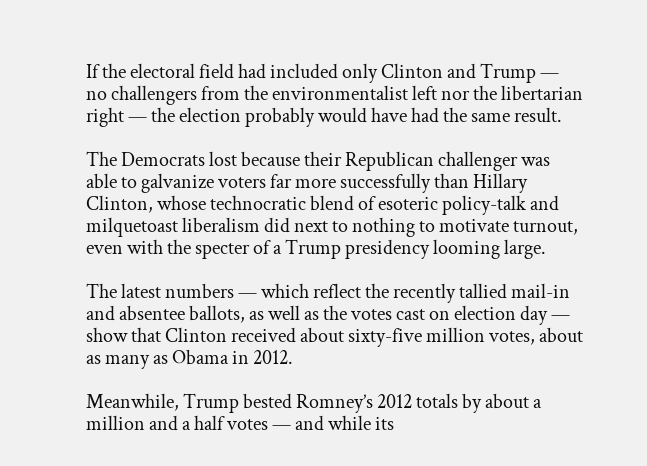If the electoral field had included only Clinton and Trump — no challengers from the environmentalist left nor the libertarian right — the election probably would have had the same result.

The Democrats lost because their Republican challenger was able to galvanize voters far more successfully than Hillary Clinton, whose technocratic blend of esoteric policy-talk and milquetoast liberalism did next to nothing to motivate turnout, even with the specter of a Trump presidency looming large.

The latest numbers — which reflect the recently tallied mail-in and absentee ballots, as well as the votes cast on election day — show that Clinton received about sixty-five million votes, about as many as Obama in 2012.

Meanwhile, Trump bested Romney’s 2012 totals by about a million and a half votes — and while its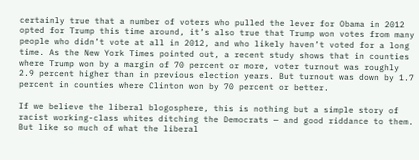certainly true that a number of voters who pulled the lever for Obama in 2012 opted for Trump this time around, it’s also true that Trump won votes from many people who didn’t vote at all in 2012, and who likely haven’t voted for a long time. As the New York Times pointed out, a recent study shows that in counties where Trump won by a margin of 70 percent or more, voter turnout was roughly 2.9 percent higher than in previous election years. But turnout was down by 1.7 percent in counties where Clinton won by 70 percent or better.

If we believe the liberal blogosphere, this is nothing but a simple story of racist working-class whites ditching the Democrats — and good riddance to them. But like so much of what the liberal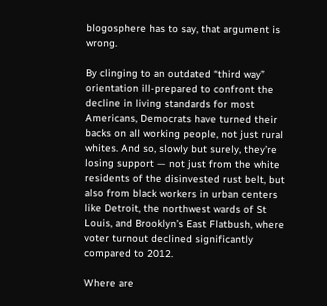blogosphere has to say, that argument is wrong.

By clinging to an outdated “third way” orientation ill-prepared to confront the decline in living standards for most Americans, Democrats have turned their backs on all working people, not just rural whites. And so, slowly but surely, they’re losing support — not just from the white residents of the disinvested rust belt, but also from black workers in urban centers like Detroit, the northwest wards of St Louis, and Brooklyn’s East Flatbush, where voter turnout declined significantly compared to 2012.

Where are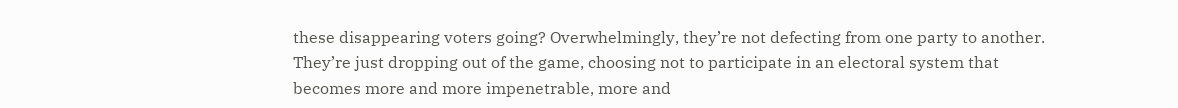these disappearing voters going? Overwhelmingly, they’re not defecting from one party to another. They’re just dropping out of the game, choosing not to participate in an electoral system that becomes more and more impenetrable, more and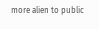more alien to public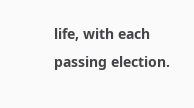life, with each passing election.